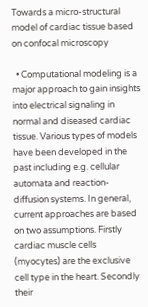Towards a micro-structural model of cardiac tissue based on confocal microscopy

  • Computational modeling is a major approach to gain insights into electrical signaling in normal and diseased cardiac tissue. Various types of models have been developed in the past including e.g. cellular automata and reaction-diffusion systems. In general, current approaches are based on two assumptions. Firstly cardiac muscle cells (myocytes) are the exclusive cell type in the heart. Secondly their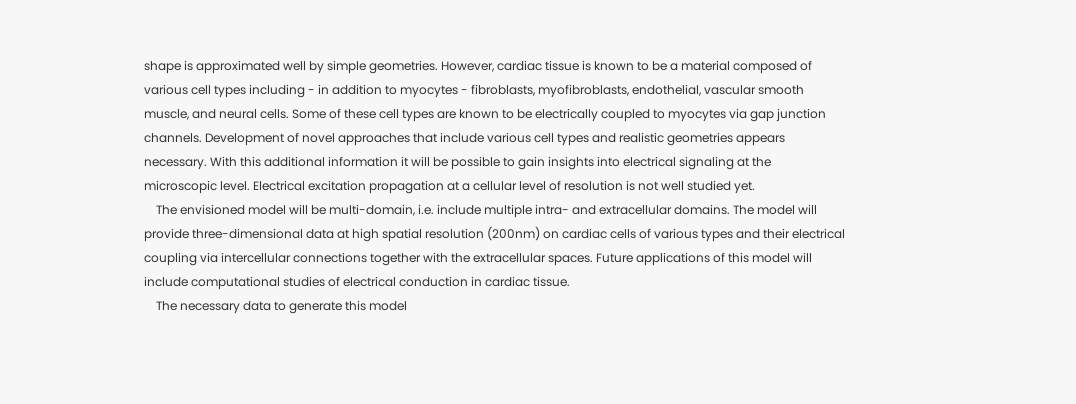shape is approximated well by simple geometries. However, cardiac tissue is known to be a material composed of various cell types including - in addition to myocytes - fibroblasts, myofibroblasts, endothelial, vascular smooth muscle, and neural cells. Some of these cell types are known to be electrically coupled to myocytes via gap junction channels. Development of novel approaches that include various cell types and realistic geometries appears necessary. With this additional information it will be possible to gain insights into electrical signaling at the microscopic level. Electrical excitation propagation at a cellular level of resolution is not well studied yet.
    The envisioned model will be multi-domain, i.e. include multiple intra- and extracellular domains. The model will provide three-dimensional data at high spatial resolution (200nm) on cardiac cells of various types and their electrical coupling via intercellular connections together with the extracellular spaces. Future applications of this model will include computational studies of electrical conduction in cardiac tissue.
    The necessary data to generate this model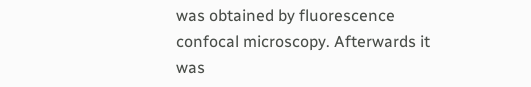was obtained by fluorescence confocal microscopy. Afterwards it was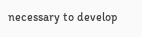necessary to develop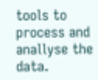tools to process and anallyse the data.